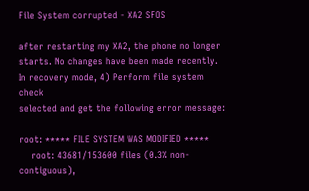File System corrupted - XA2 SFOS

after restarting my XA2, the phone no longer starts. No changes have been made recently.
In recovery mode, 4) Perform file system check
selected and get the following error message:

root: ***** FILE SYSTEM WAS MODIFIED *****
    root: 43681/153600 files (0.3% non-contiguous),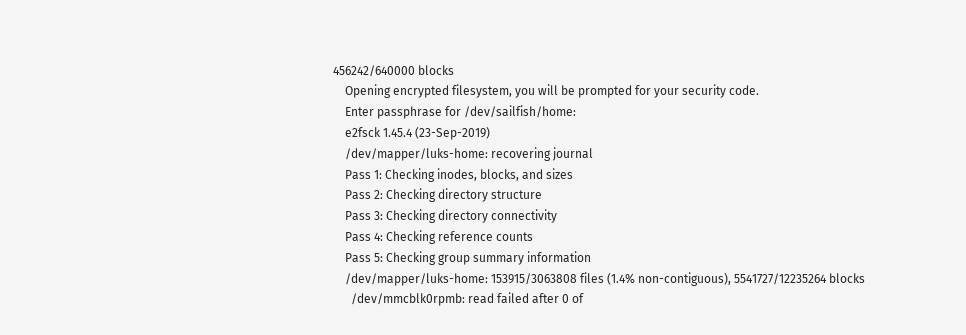456242/640000 blocks
    Opening encrypted filesystem, you will be prompted for your security code.
    Enter passphrase for /dev/sailfish/home:
    e2fsck 1.45.4 (23-Sep-2019)
    /dev/mapper/luks-home: recovering journal
    Pass 1: Checking inodes, blocks, and sizes
    Pass 2: Checking directory structure
    Pass 3: Checking directory connectivity
    Pass 4: Checking reference counts
    Pass 5: Checking group summary information
    /dev/mapper/luks-home: 153915/3063808 files (1.4% non-contiguous), 5541727/12235264 blocks
      /dev/mmcblk0rpmb: read failed after 0 of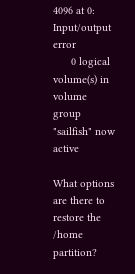4096 at 0: Input/output error
      0 logical volume(s) in volume group "sailfish" now active

What options are there to restore the /home partition?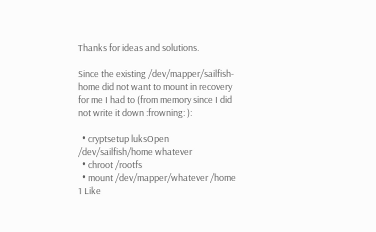Thanks for ideas and solutions.

Since the existing /dev/mapper/sailfish-home did not want to mount in recovery for me I had to (from memory since I did not write it down :frowning: ):

  • cryptsetup luksOpen /dev/sailfish/home whatever
  • chroot /rootfs
  • mount /dev/mapper/whatever /home
1 Like